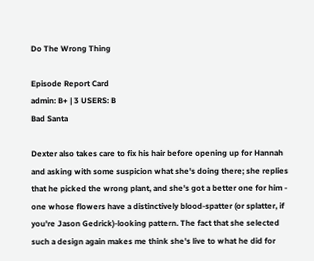Do The Wrong Thing

Episode Report Card
admin: B+ | 3 USERS: B
Bad Santa

Dexter also takes care to fix his hair before opening up for Hannah and asking with some suspicion what she's doing there; she replies that he picked the wrong plant, and she's got a better one for him - one whose flowers have a distinctively blood-spatter (or splatter, if you're Jason Gedrick)-looking pattern. The fact that she selected such a design again makes me think she's live to what he did for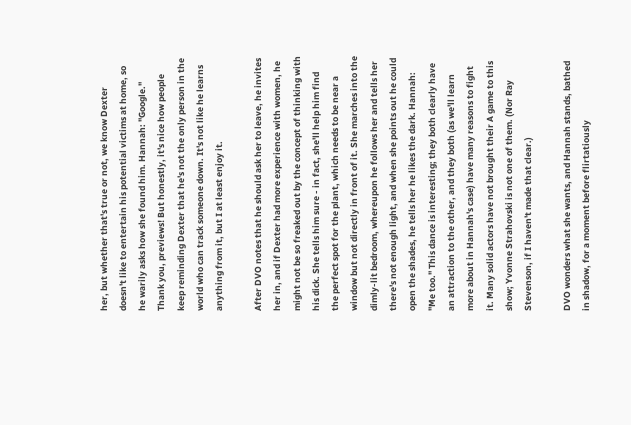her, but whether that's true or not, we know Dexter doesn't like to entertain his potential victims at home, so he warily asks how she found him. Hannah: "Google." Thank you, previews! But honestly, it's nice how people keep reminding Dexter that he's not the only person in the world who can track someone down. It's not like he learns anything from it, but I at least enjoy it.

After DVO notes that he should ask her to leave, he invites her in, and if Dexter had more experience with women, he might not be so freaked out by the concept of thinking with his dick. She tells him sure - in fact, she'll help him find the perfect spot for the plant, which needs to be near a window but not directly in front of it. She marches into the dimly-lit bedroom, whereupon he follows her and tells her there's not enough light, and when she points out he could open the shades, he tells her he likes the dark. Hannah: "Me too." This dance is interesting; they both clearly have an attraction to the other, and they both (as we'll learn more about in Hannah's case) have many reasons to fight it. Many solid actors have not brought their A game to this show; Yvonne Strahovski is not one of them. (Nor Ray Stevenson, if I haven't made that clear.)

DVO wonders what she wants, and Hannah stands, bathed in shadow, for a moment before flirtatiously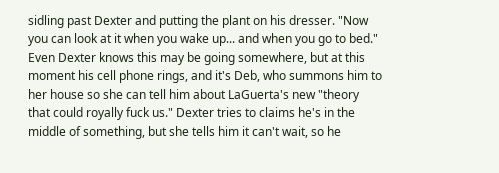sidling past Dexter and putting the plant on his dresser. "Now you can look at it when you wake up... and when you go to bed." Even Dexter knows this may be going somewhere, but at this moment his cell phone rings, and it's Deb, who summons him to her house so she can tell him about LaGuerta's new "theory that could royally fuck us." Dexter tries to claims he's in the middle of something, but she tells him it can't wait, so he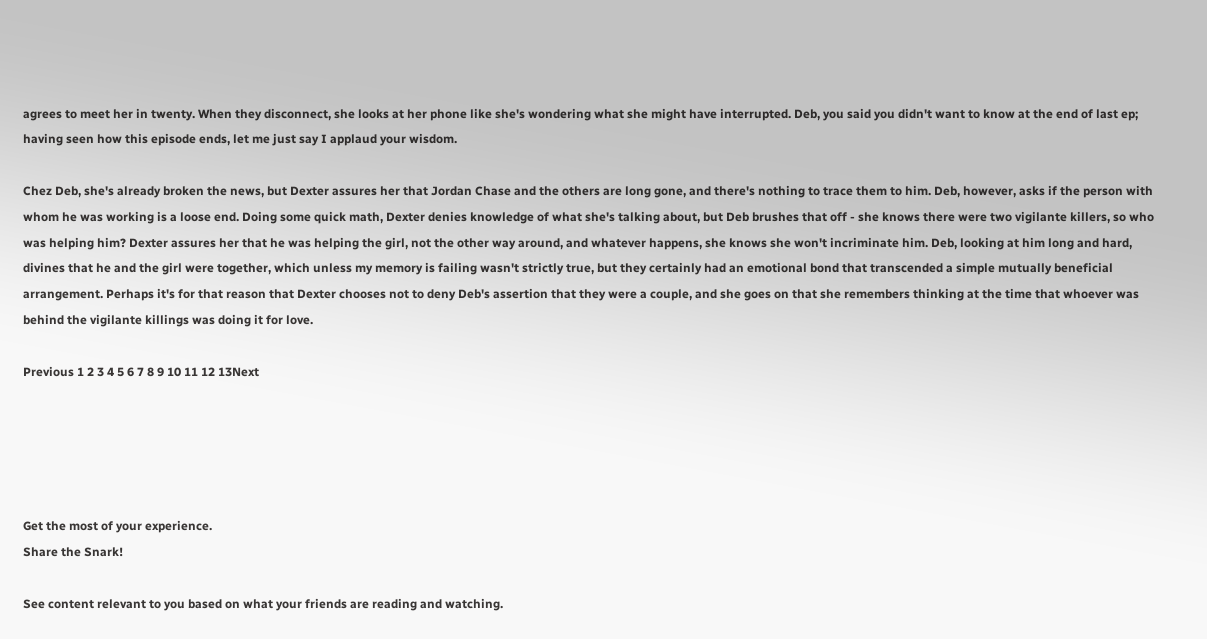agrees to meet her in twenty. When they disconnect, she looks at her phone like she's wondering what she might have interrupted. Deb, you said you didn't want to know at the end of last ep; having seen how this episode ends, let me just say I applaud your wisdom.

Chez Deb, she's already broken the news, but Dexter assures her that Jordan Chase and the others are long gone, and there's nothing to trace them to him. Deb, however, asks if the person with whom he was working is a loose end. Doing some quick math, Dexter denies knowledge of what she's talking about, but Deb brushes that off - she knows there were two vigilante killers, so who was helping him? Dexter assures her that he was helping the girl, not the other way around, and whatever happens, she knows she won't incriminate him. Deb, looking at him long and hard, divines that he and the girl were together, which unless my memory is failing wasn't strictly true, but they certainly had an emotional bond that transcended a simple mutually beneficial arrangement. Perhaps it's for that reason that Dexter chooses not to deny Deb's assertion that they were a couple, and she goes on that she remembers thinking at the time that whoever was behind the vigilante killings was doing it for love.

Previous 1 2 3 4 5 6 7 8 9 10 11 12 13Next





Get the most of your experience.
Share the Snark!

See content relevant to you based on what your friends are reading and watching.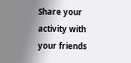Share your activity with your friends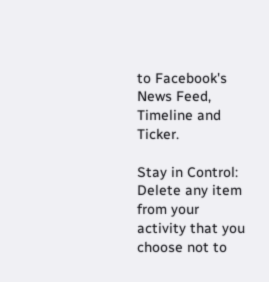to Facebook's News Feed, Timeline and Ticker.

Stay in Control: Delete any item from your activity that you choose not to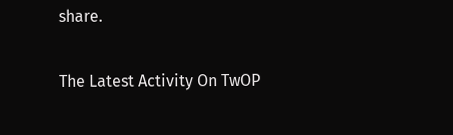share.

The Latest Activity On TwOP